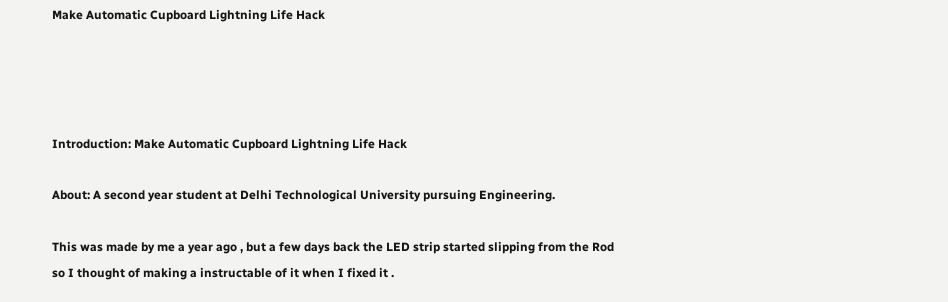Make Automatic Cupboard Lightning Life Hack




Introduction: Make Automatic Cupboard Lightning Life Hack

About: A second year student at Delhi Technological University pursuing Engineering.

This was made by me a year ago , but a few days back the LED strip started slipping from the Rod so I thought of making a instructable of it when I fixed it .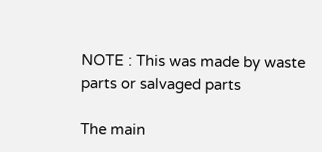NOTE : This was made by waste parts or salvaged parts

The main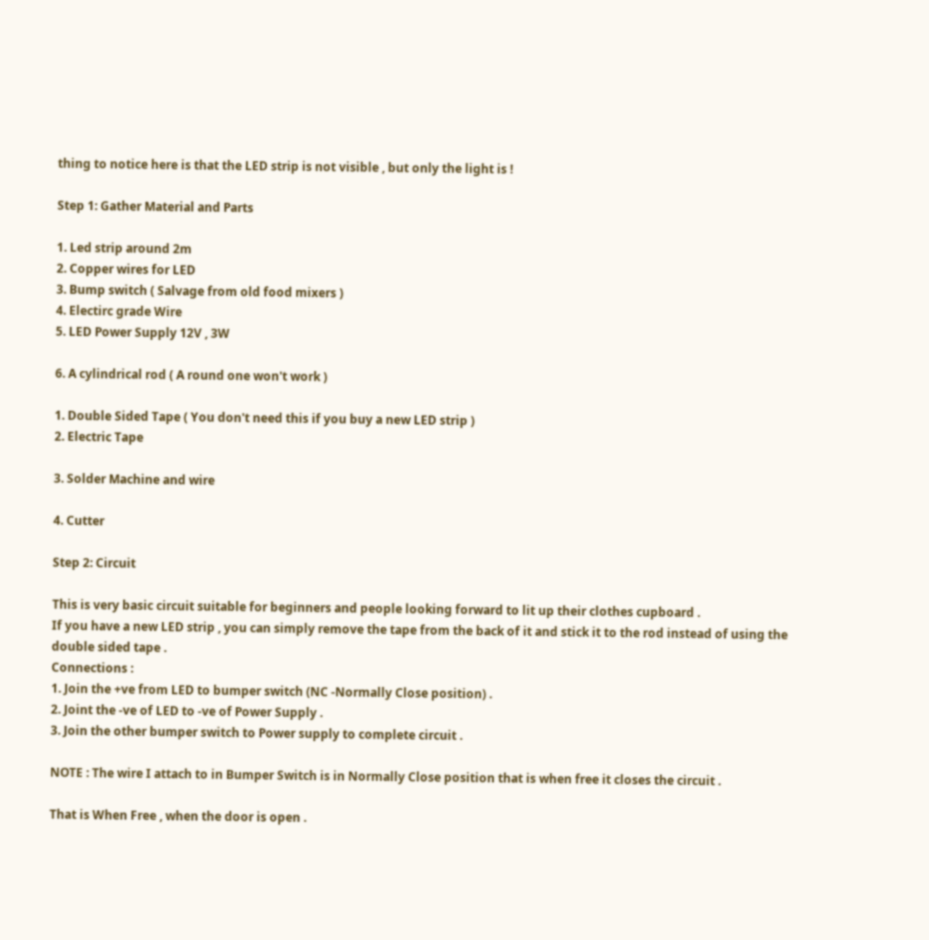thing to notice here is that the LED strip is not visible , but only the light is !

Step 1: Gather Material and Parts

1. Led strip around 2m
2. Copper wires for LED
3. Bump switch ( Salvage from old food mixers )
4. Electirc grade Wire
5. LED Power Supply 12V , 3W

6. A cylindrical rod ( A round one won't work )

1. Double Sided Tape ( You don't need this if you buy a new LED strip )
2. Electric Tape

3. Solder Machine and wire

4. Cutter

Step 2: Circuit

This is very basic circuit suitable for beginners and people looking forward to lit up their clothes cupboard .
If you have a new LED strip , you can simply remove the tape from the back of it and stick it to the rod instead of using the double sided tape .
Connections :
1. Join the +ve from LED to bumper switch (NC -Normally Close position) .
2. Joint the -ve of LED to -ve of Power Supply .
3. Join the other bumper switch to Power supply to complete circuit .

NOTE : The wire I attach to in Bumper Switch is in Normally Close position that is when free it closes the circuit .

That is When Free , when the door is open .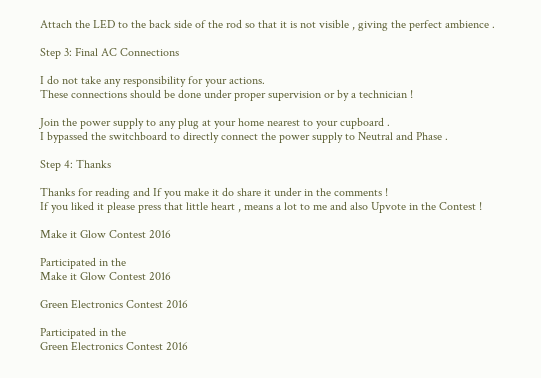Attach the LED to the back side of the rod so that it is not visible , giving the perfect ambience .

Step 3: Final AC Connections

I do not take any responsibility for your actions.
These connections should be done under proper supervision or by a technician !

Join the power supply to any plug at your home nearest to your cupboard .
I bypassed the switchboard to directly connect the power supply to Neutral and Phase .

Step 4: Thanks

Thanks for reading and If you make it do share it under in the comments !
If you liked it please press that little heart , means a lot to me and also Upvote in the Contest !

Make it Glow Contest 2016

Participated in the
Make it Glow Contest 2016

Green Electronics Contest 2016

Participated in the
Green Electronics Contest 2016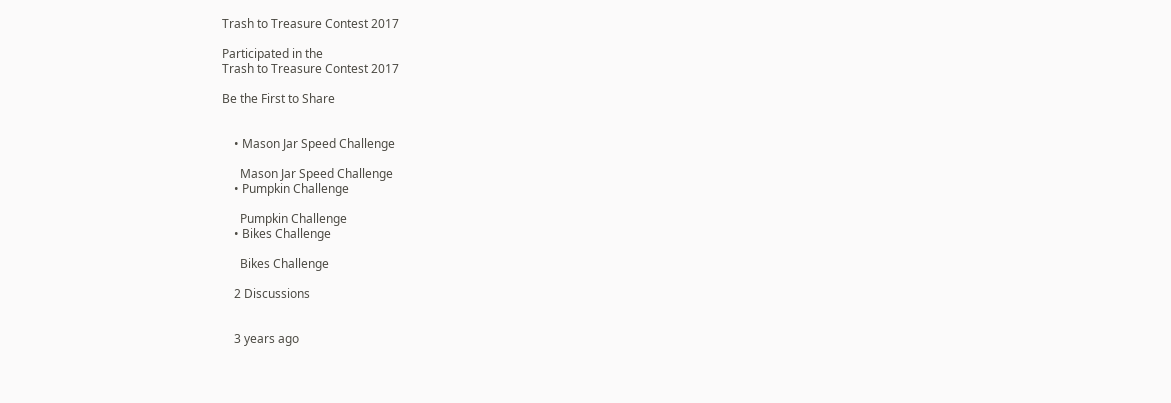Trash to Treasure Contest 2017

Participated in the
Trash to Treasure Contest 2017

Be the First to Share


    • Mason Jar Speed Challenge

      Mason Jar Speed Challenge
    • Pumpkin Challenge

      Pumpkin Challenge
    • Bikes Challenge

      Bikes Challenge

    2 Discussions


    3 years ago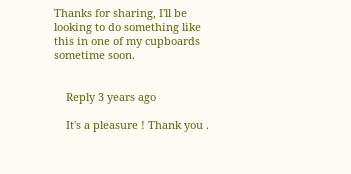Thanks for sharing, I'll be looking to do something like this in one of my cupboards sometime soon.


    Reply 3 years ago

    It's a pleasure ! Thank you .